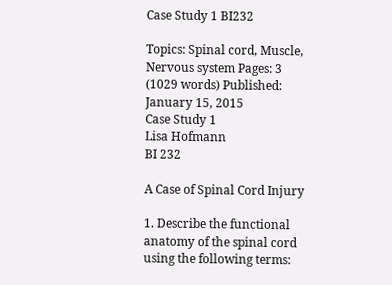Case Study 1 BI232

Topics: Spinal cord, Muscle, Nervous system Pages: 3 (1029 words) Published: January 15, 2015
Case Study 1
Lisa Hofmann
BI 232

A Case of Spinal Cord Injury

1. Describe the functional anatomy of the spinal cord using the following terms: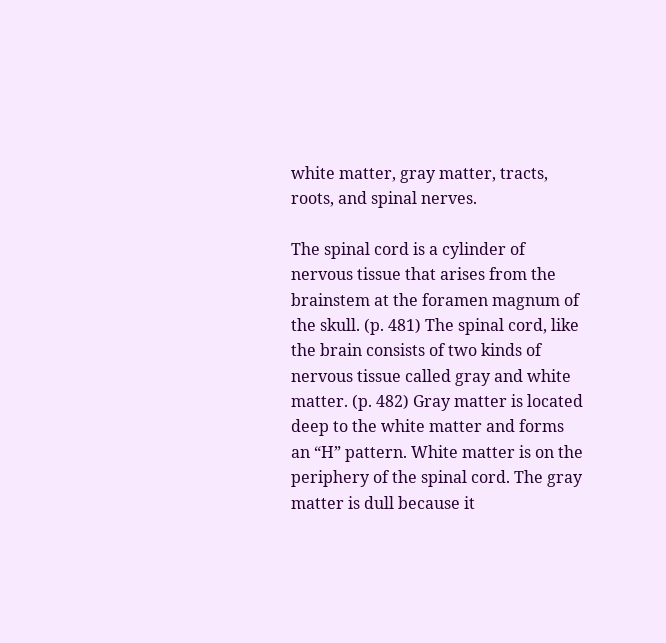white matter, gray matter, tracts, roots, and spinal nerves.

The spinal cord is a cylinder of nervous tissue that arises from the brainstem at the foramen magnum of the skull. (p. 481) The spinal cord, like the brain consists of two kinds of nervous tissue called gray and white matter. (p. 482) Gray matter is located deep to the white matter and forms an “H” pattern. White matter is on the periphery of the spinal cord. The gray matter is dull because it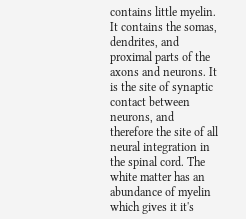contains little myelin. It contains the somas, dendrites, and proximal parts of the axons and neurons. It is the site of synaptic contact between neurons, and therefore the site of all neural integration in the spinal cord. The white matter has an abundance of myelin which gives it it's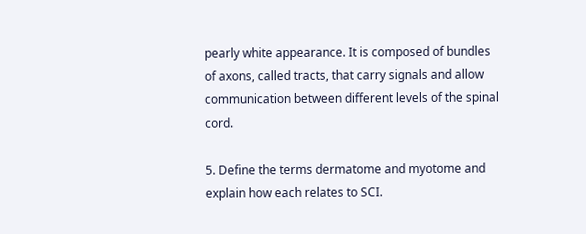pearly white appearance. It is composed of bundles of axons, called tracts, that carry signals and allow communication between different levels of the spinal cord.

5. Define the terms dermatome and myotome and explain how each relates to SCI.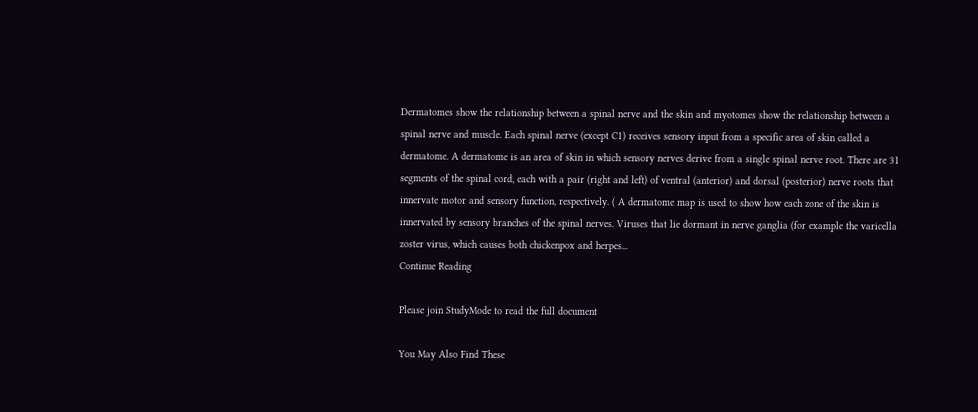Dermatomes show the relationship between a spinal nerve and the skin and myotomes show the relationship between a spinal nerve and muscle. Each spinal nerve (except C1) receives sensory input from a specific area of skin called a dermatome. A dermatome is an area of skin in which sensory nerves derive from a single spinal nerve root. There are 31 segments of the spinal cord, each with a pair (right and left) of ventral (anterior) and dorsal (posterior) nerve roots that innervate motor and sensory function, respectively. ( A dermatome map is used to show how each zone of the skin is innervated by sensory branches of the spinal nerves. Viruses that lie dormant in nerve ganglia (for example the varicella zoster virus, which causes both chickenpox and herpes...
Continue Reading

Please join StudyMode to read the full document

You May Also Find These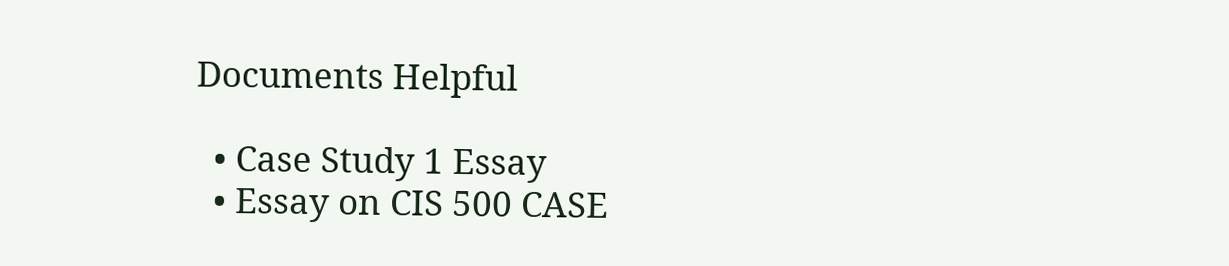Documents Helpful

  • Case Study 1 Essay
  • Essay on CIS 500 CASE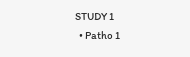STUDY 1
  • Patho 1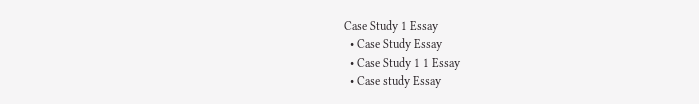Case Study 1 Essay
  • Case Study Essay
  • Case Study 1 1 Essay
  • Case study Essay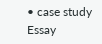• case study Essay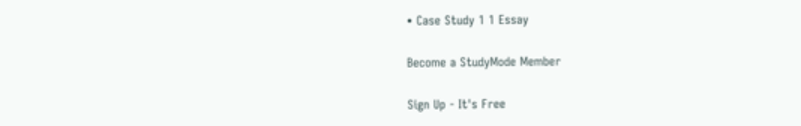• Case Study 1 1 Essay

Become a StudyMode Member

Sign Up - It's Free